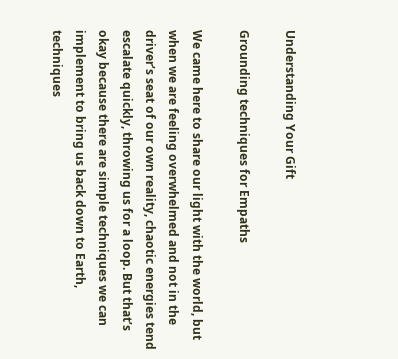Understanding Your Gift

Grounding techniques for Empaths

We came here to share our light with the world, but when we are feeling overwhelmed and not in the driver’s seat of our own reality, chaotic energies tend escalate quickly, throwing us for a loop. But that’s okay because there are simple techniques we can implement to bring us back down to Earth, techniques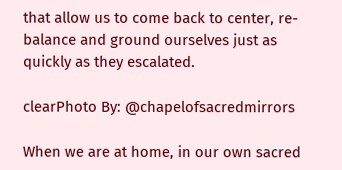that allow us to come back to center, re-balance and ground ourselves just as quickly as they escalated.

clearPhoto By: @chapelofsacredmirrors

When we are at home, in our own sacred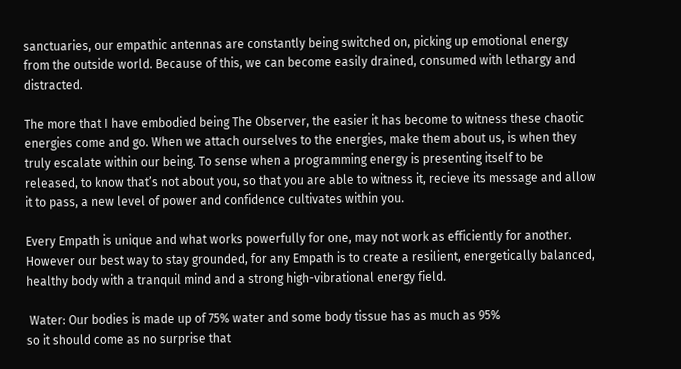sanctuaries, our empathic antennas are constantly being switched on, picking up emotional energy from the outside world. Because of this, we can become easily drained, consumed with lethargy and distracted.

The more that I have embodied being The Observer, the easier it has become to witness these chaotic energies come and go. When we attach ourselves to the energies, make them about us, is when they truly escalate within our being. To sense when a programming energy is presenting itself to be released, to know that’s not about you, so that you are able to witness it, recieve its message and allow it to pass, a new level of power and confidence cultivates within you.

Every Empath is unique and what works powerfully for one, may not work as efficiently for another. However our best way to stay grounded, for any Empath is to create a resilient, energetically balanced, healthy body with a tranquil mind and a strong high-vibrational energy field.

 Water: Our bodies is made up of 75% water and some body tissue has as much as 95%
so it should come as no surprise that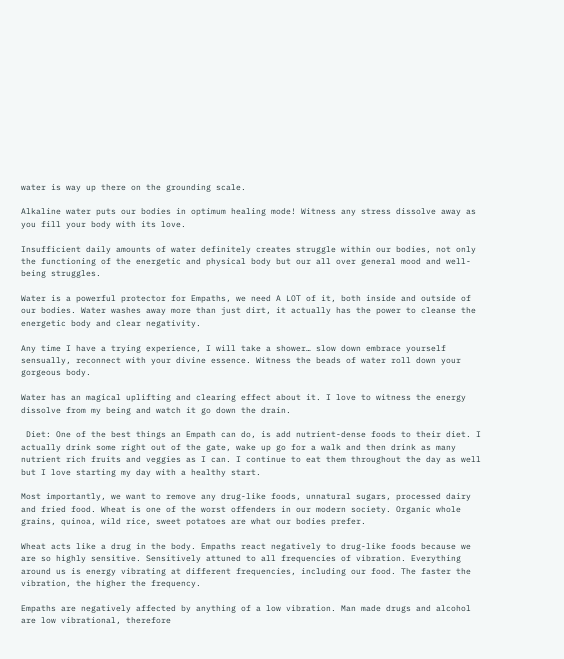water is way up there on the grounding scale.

Alkaline water puts our bodies in optimum healing mode! Witness any stress dissolve away as you fill your body with its love.

Insufficient daily amounts of water definitely creates struggle within our bodies, not only the functioning of the energetic and physical body but our all over general mood and well-being struggles.

Water is a powerful protector for Empaths, we need A LOT of it, both inside and outside of our bodies. Water washes away more than just dirt, it actually has the power to cleanse the energetic body and clear negativity.

Any time I have a trying experience, I will take a shower… slow down embrace yourself sensually, reconnect with your divine essence. Witness the beads of water roll down your gorgeous body.

Water has an magical uplifting and clearing effect about it. I love to witness the energy dissolve from my being and watch it go down the drain.

 Diet: One of the best things an Empath can do, is add nutrient-dense foods to their diet. I actually drink some right out of the gate, wake up go for a walk and then drink as many nutrient rich fruits and veggies as I can. I continue to eat them throughout the day as well but I love starting my day with a healthy start.

Most importantly, we want to remove any drug-like foods, unnatural sugars, processed dairy and fried food. Wheat is one of the worst offenders in our modern society. Organic whole grains, quinoa, wild rice, sweet potatoes are what our bodies prefer.

Wheat acts like a drug in the body. Empaths react negatively to drug-like foods because we are so highly sensitive. Sensitively attuned to all frequencies of vibration. Everything around us is energy vibrating at different frequencies, including our food. The faster the vibration, the higher the frequency.

Empaths are negatively affected by anything of a low vibration. Man made drugs and alcohol are low vibrational, therefore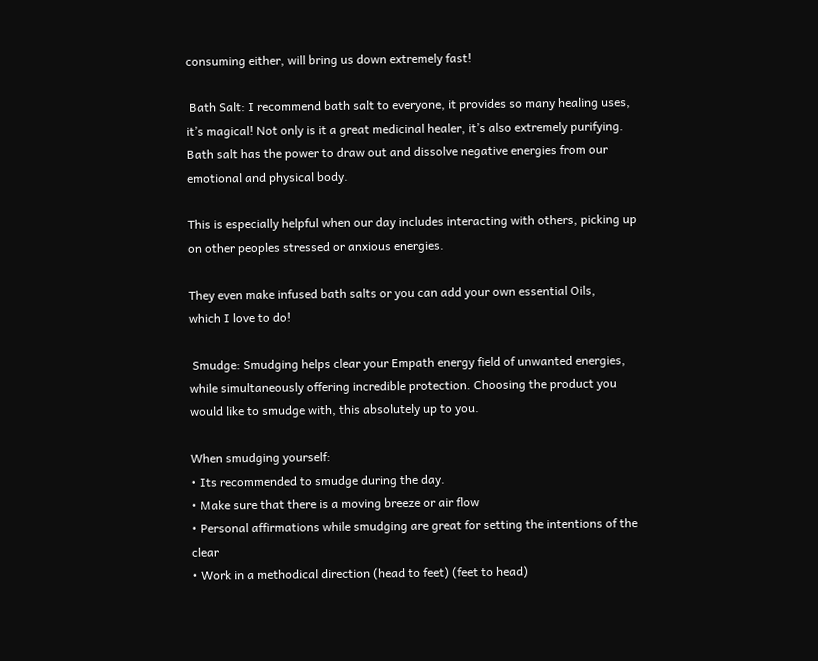consuming either, will bring us down extremely fast!

 Bath Salt: I recommend bath salt to everyone, it provides so many healing uses, it’s magical! Not only is it a great medicinal healer, it’s also extremely purifying. Bath salt has the power to draw out and dissolve negative energies from our emotional and physical body.

This is especially helpful when our day includes interacting with others, picking up on other peoples stressed or anxious energies.

They even make infused bath salts or you can add your own essential Oils,
which I love to do!

 Smudge: Smudging helps clear your Empath energy field of unwanted energies, while simultaneously offering incredible protection. Choosing the product you would like to smudge with, this absolutely up to you.

When smudging yourself:
• Its recommended to smudge during the day.
• Make sure that there is a moving breeze or air flow
• Personal affirmations while smudging are great for setting the intentions of the clear
• Work in a methodical direction (head to feet) (feet to head)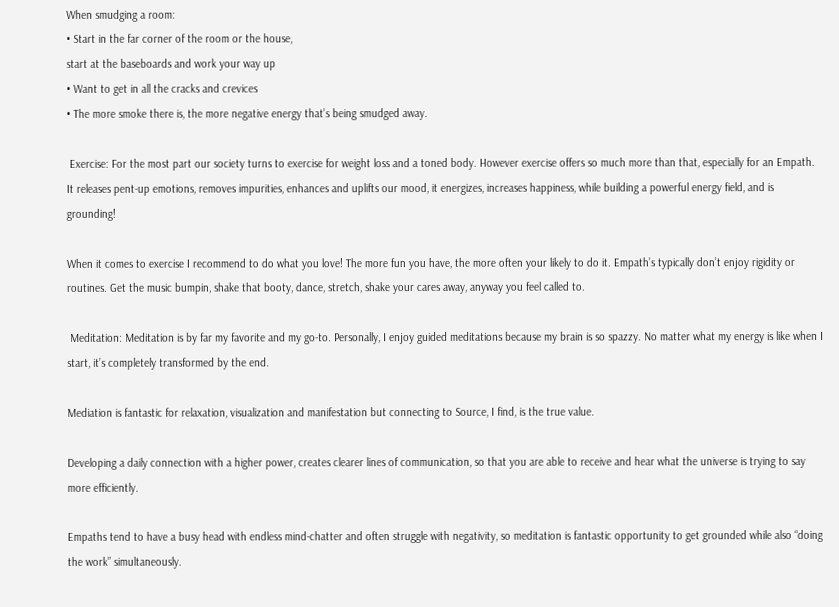When smudging a room:
• Start in the far corner of the room or the house,
start at the baseboards and work your way up
• Want to get in all the cracks and crevices
• The more smoke there is, the more negative energy that’s being smudged away.

 Exercise: For the most part our society turns to exercise for weight loss and a toned body. However exercise offers so much more than that, especially for an Empath. It releases pent-up emotions, removes impurities, enhances and uplifts our mood, it energizes, increases happiness, while building a powerful energy field, and is grounding!

When it comes to exercise I recommend to do what you love! The more fun you have, the more often your likely to do it. Empath’s typically don’t enjoy rigidity or routines. Get the music bumpin, shake that booty, dance, stretch, shake your cares away, anyway you feel called to.

 Meditation: Meditation is by far my favorite and my go-to. Personally, I enjoy guided meditations because my brain is so spazzy. No matter what my energy is like when I start, it’s completely transformed by the end.

Mediation is fantastic for relaxation, visualization and manifestation but connecting to Source, I find, is the true value.

Developing a daily connection with a higher power, creates clearer lines of communication, so that you are able to receive and hear what the universe is trying to say more efficiently.

Empaths tend to have a busy head with endless mind-chatter and often struggle with negativity, so meditation is fantastic opportunity to get grounded while also “doing the work” simultaneously.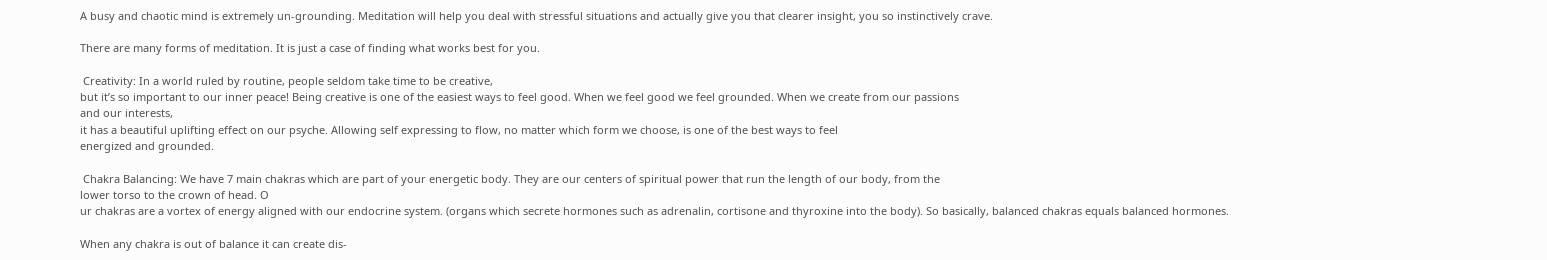A busy and chaotic mind is extremely un-grounding. Meditation will help you deal with stressful situations and actually give you that clearer insight, you so instinctively crave.

There are many forms of meditation. It is just a case of finding what works best for you.

 Creativity: In a world ruled by routine, people seldom take time to be creative,
but it’s so important to our inner peace! Being creative is one of the easiest ways to feel good. When we feel good we feel grounded. When we create from our passions
and our interests,
it has a beautiful uplifting effect on our psyche. Allowing self expressing to flow, no matter which form we choose, is one of the best ways to feel
energized and grounded.

 Chakra Balancing: We have 7 main chakras which are part of your energetic body. They are our centers of spiritual power that run the length of our body, from the
lower torso to the crown of head. O
ur chakras are a vortex of energy aligned with our endocrine system. (organs which secrete hormones such as adrenalin, cortisone and thyroxine into the body). So basically, balanced chakras equals balanced hormones.

When any chakra is out of balance it can create dis-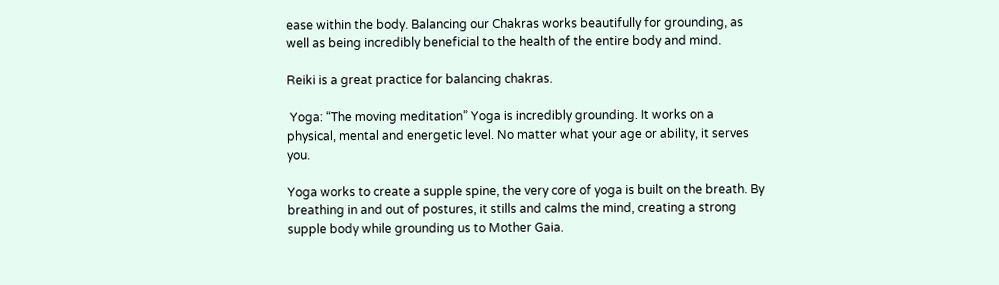ease within the body. Balancing our Chakras works beautifully for grounding, as well as being incredibly beneficial to the health of the entire body and mind.

Reiki is a great practice for balancing chakras.

 Yoga: “The moving meditation” Yoga is incredibly grounding. It works on a physical, mental and energetic level. No matter what your age or ability, it serves you.

Yoga works to create a supple spine, the very core of yoga is built on the breath. By breathing in and out of postures, it stills and calms the mind, creating a strong supple body while grounding us to Mother Gaia.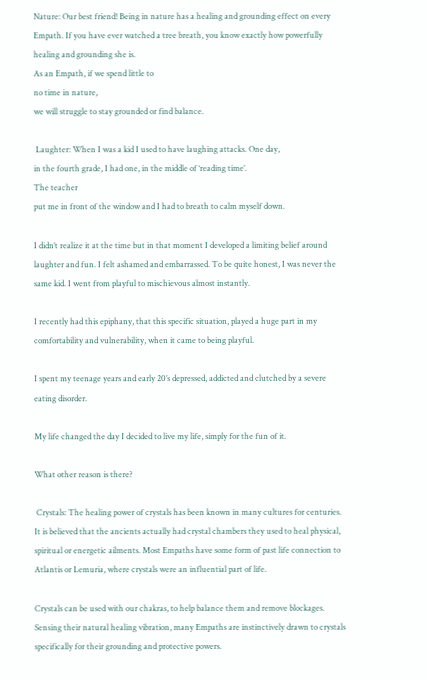Nature: Our best friend! Being in nature has a healing and grounding effect on every Empath. If you have ever watched a tree breath, you know exactly how powerfully
healing and grounding she is.
As an Empath, if we spend little to
no time in nature,
we will struggle to stay grounded or find balance.

 Laughter: When I was a kid I used to have laughing attacks. One day,
in the fourth grade, I had one, in the middle of ‘reading time’.
The teacher
put me in front of the window and I had to breath to calm myself down.

I didn’t realize it at the time but in that moment I developed a limiting belief around laughter and fun. I felt ashamed and embarrassed. To be quite honest, I was never the same kid. I went from playful to mischievous almost instantly.

I recently had this epiphany, that this specific situation, played a huge part in my comfortability and vulnerability, when it came to being playful.

I spent my teenage years and early 20’s depressed, addicted and clutched by a severe eating disorder.

My life changed the day I decided to live my life, simply for the fun of it.

What other reason is there?

 Crystals: The healing power of crystals has been known in many cultures for centuries. It is believed that the ancients actually had crystal chambers they used to heal physical, spiritual or energetic ailments. Most Empaths have some form of past life connection to Atlantis or Lemuria, where crystals were an influential part of life.

Crystals can be used with our chakras, to help balance them and remove blockages. Sensing their natural healing vibration, many Empaths are instinctively drawn to crystals specifically for their grounding and protective powers.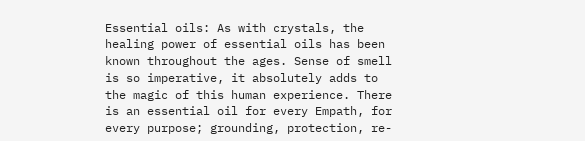Essential oils: As with crystals, the healing power of essential oils has been known throughout the ages. Sense of smell is so imperative, it absolutely adds to the magic of this human experience. There is an essential oil for every Empath, for every purpose; grounding, protection, re-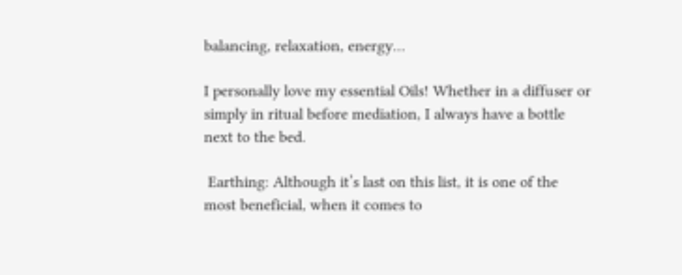balancing, relaxation, energy…

I personally love my essential Oils! Whether in a diffuser or simply in ritual before mediation, I always have a bottle next to the bed.

 Earthing: Although it’s last on this list, it is one of the most beneficial, when it comes to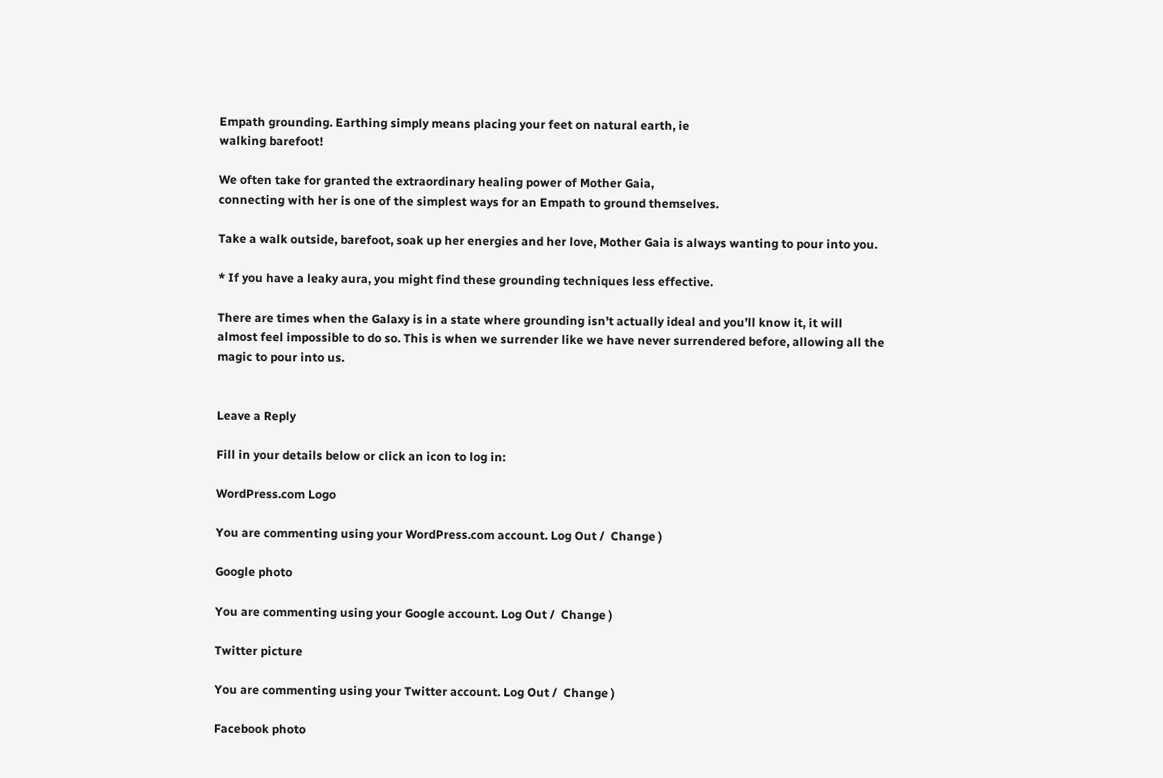Empath grounding. Earthing simply means placing your feet on natural earth, ie
walking barefoot!

We often take for granted the extraordinary healing power of Mother Gaia,
connecting with her is one of the simplest ways for an Empath to ground themselves.

Take a walk outside, barefoot, soak up her energies and her love, Mother Gaia is always wanting to pour into you.

* If you have a leaky aura, you might find these grounding techniques less effective.

There are times when the Galaxy is in a state where grounding isn’t actually ideal and you’ll know it, it will almost feel impossible to do so. This is when we surrender like we have never surrendered before, allowing all the magic to pour into us.


Leave a Reply

Fill in your details below or click an icon to log in:

WordPress.com Logo

You are commenting using your WordPress.com account. Log Out /  Change )

Google photo

You are commenting using your Google account. Log Out /  Change )

Twitter picture

You are commenting using your Twitter account. Log Out /  Change )

Facebook photo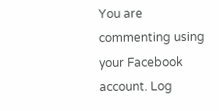You are commenting using your Facebook account. Log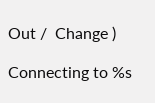Out /  Change )

Connecting to %s